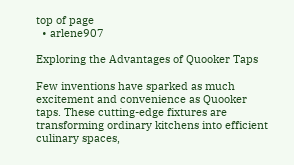top of page
  • arlene907

Exploring the Advantages of Quooker Taps

Few inventions have sparked as much excitement and convenience as Quooker taps. These cutting-edge fixtures are transforming ordinary kitchens into efficient culinary spaces,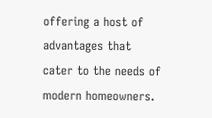offering a host of advantages that cater to the needs of modern homeowners.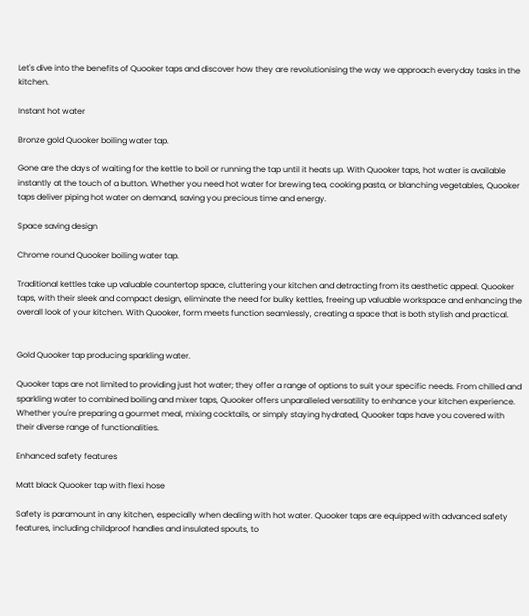Let's dive into the benefits of Quooker taps and discover how they are revolutionising the way we approach everyday tasks in the kitchen.

Instant hot water

Bronze gold Quooker boiling water tap.

Gone are the days of waiting for the kettle to boil or running the tap until it heats up. With Quooker taps, hot water is available instantly at the touch of a button. Whether you need hot water for brewing tea, cooking pasta, or blanching vegetables, Quooker taps deliver piping hot water on demand, saving you precious time and energy.

Space saving design

Chrome round Quooker boiling water tap.

Traditional kettles take up valuable countertop space, cluttering your kitchen and detracting from its aesthetic appeal. Quooker taps, with their sleek and compact design, eliminate the need for bulky kettles, freeing up valuable workspace and enhancing the overall look of your kitchen. With Quooker, form meets function seamlessly, creating a space that is both stylish and practical.


Gold Quooker tap producing sparkling water.

Quooker taps are not limited to providing just hot water; they offer a range of options to suit your specific needs. From chilled and sparkling water to combined boiling and mixer taps, Quooker offers unparalleled versatility to enhance your kitchen experience. Whether you're preparing a gourmet meal, mixing cocktails, or simply staying hydrated, Quooker taps have you covered with their diverse range of functionalities.

Enhanced safety features

Matt black Quooker tap with flexi hose

Safety is paramount in any kitchen, especially when dealing with hot water. Quooker taps are equipped with advanced safety features, including childproof handles and insulated spouts, to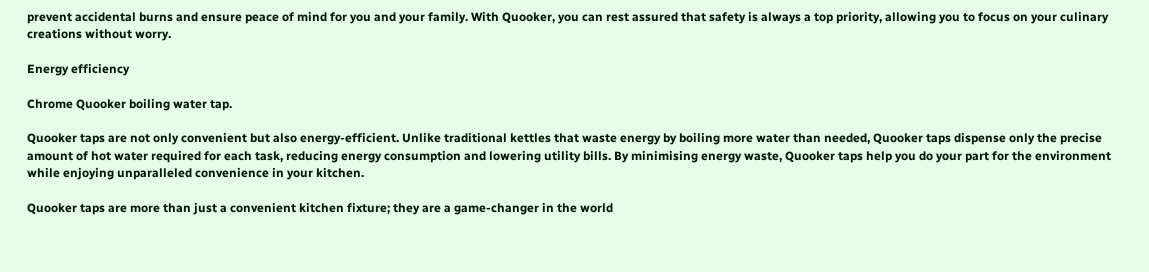prevent accidental burns and ensure peace of mind for you and your family. With Quooker, you can rest assured that safety is always a top priority, allowing you to focus on your culinary creations without worry.

Energy efficiency

Chrome Quooker boiling water tap.

Quooker taps are not only convenient but also energy-efficient. Unlike traditional kettles that waste energy by boiling more water than needed, Quooker taps dispense only the precise amount of hot water required for each task, reducing energy consumption and lowering utility bills. By minimising energy waste, Quooker taps help you do your part for the environment while enjoying unparalleled convenience in your kitchen.

Quooker taps are more than just a convenient kitchen fixture; they are a game-changer in the world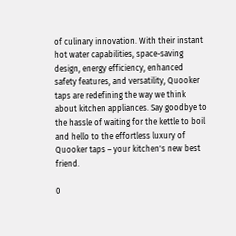of culinary innovation. With their instant hot water capabilities, space-saving design, energy efficiency, enhanced safety features, and versatility, Quooker taps are redefining the way we think about kitchen appliances. Say goodbye to the hassle of waiting for the kettle to boil and hello to the effortless luxury of Quooker taps – your kitchen's new best friend.

0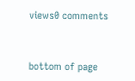views0 comments


bottom of page